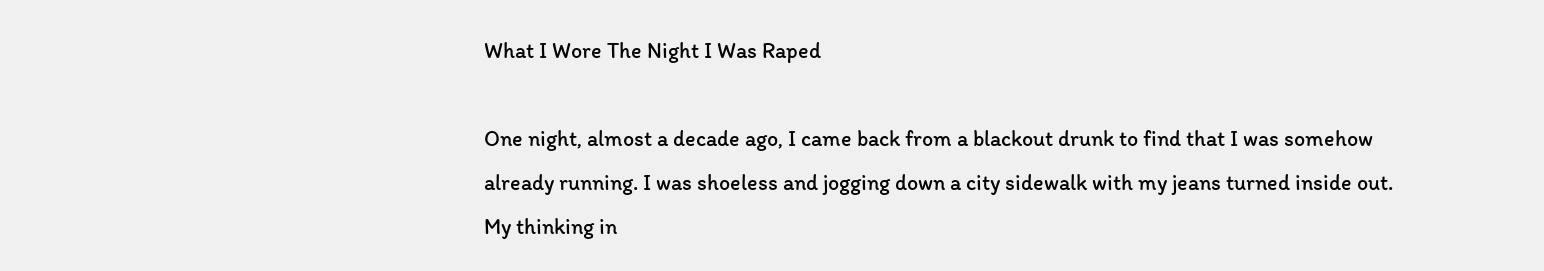What I Wore The Night I Was Raped

One night, almost a decade ago, I came back from a blackout drunk to find that I was somehow already running. I was shoeless and jogging down a city sidewalk with my jeans turned inside out. My thinking in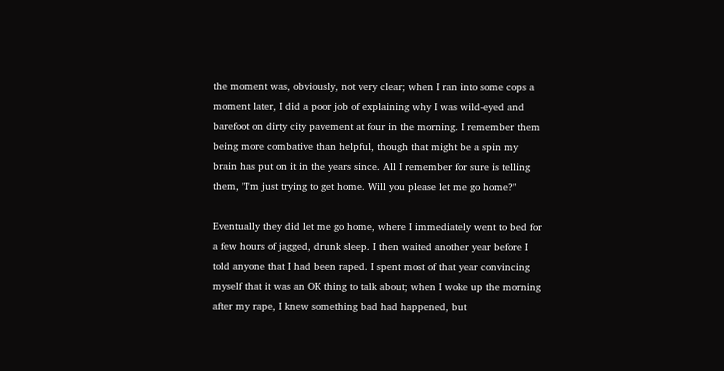the moment was, obviously, not very clear; when I ran into some cops a moment later, I did a poor job of explaining why I was wild-eyed and barefoot on dirty city pavement at four in the morning. I remember them being more combative than helpful, though that might be a spin my brain has put on it in the years since. All I remember for sure is telling them, "I'm just trying to get home. Will you please let me go home?"

Eventually they did let me go home, where I immediately went to bed for a few hours of jagged, drunk sleep. I then waited another year before I told anyone that I had been raped. I spent most of that year convincing myself that it was an OK thing to talk about; when I woke up the morning after my rape, I knew something bad had happened, but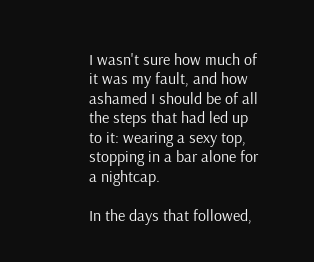I wasn't sure how much of it was my fault, and how ashamed I should be of all the steps that had led up to it: wearing a sexy top, stopping in a bar alone for a nightcap.

In the days that followed,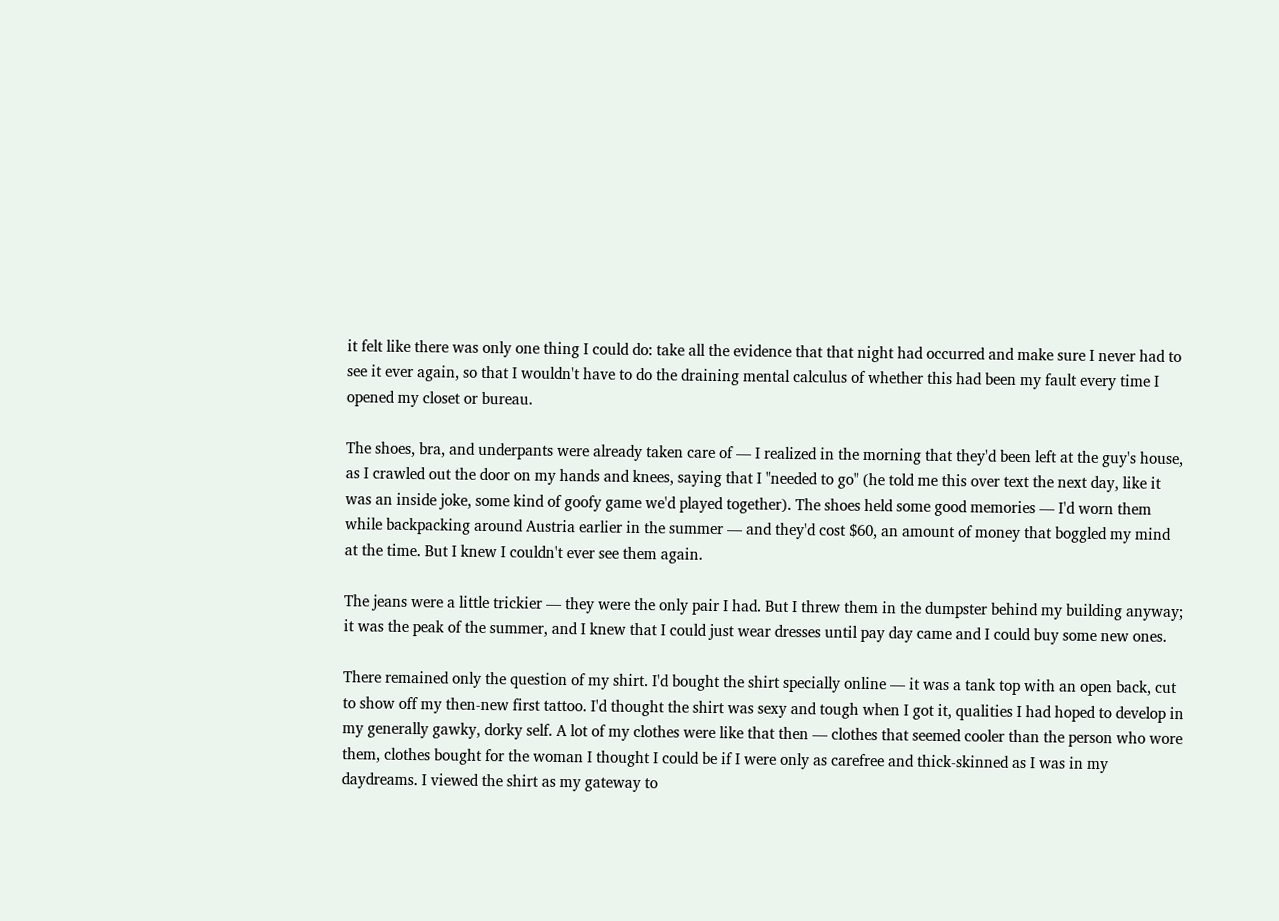it felt like there was only one thing I could do: take all the evidence that that night had occurred and make sure I never had to see it ever again, so that I wouldn't have to do the draining mental calculus of whether this had been my fault every time I opened my closet or bureau.

The shoes, bra, and underpants were already taken care of — I realized in the morning that they'd been left at the guy's house, as I crawled out the door on my hands and knees, saying that I "needed to go" (he told me this over text the next day, like it was an inside joke, some kind of goofy game we'd played together). The shoes held some good memories — I'd worn them while backpacking around Austria earlier in the summer — and they'd cost $60, an amount of money that boggled my mind at the time. But I knew I couldn't ever see them again.

The jeans were a little trickier — they were the only pair I had. But I threw them in the dumpster behind my building anyway; it was the peak of the summer, and I knew that I could just wear dresses until pay day came and I could buy some new ones.

There remained only the question of my shirt. I'd bought the shirt specially online — it was a tank top with an open back, cut to show off my then-new first tattoo. I'd thought the shirt was sexy and tough when I got it, qualities I had hoped to develop in my generally gawky, dorky self. A lot of my clothes were like that then — clothes that seemed cooler than the person who wore them, clothes bought for the woman I thought I could be if I were only as carefree and thick-skinned as I was in my daydreams. I viewed the shirt as my gateway to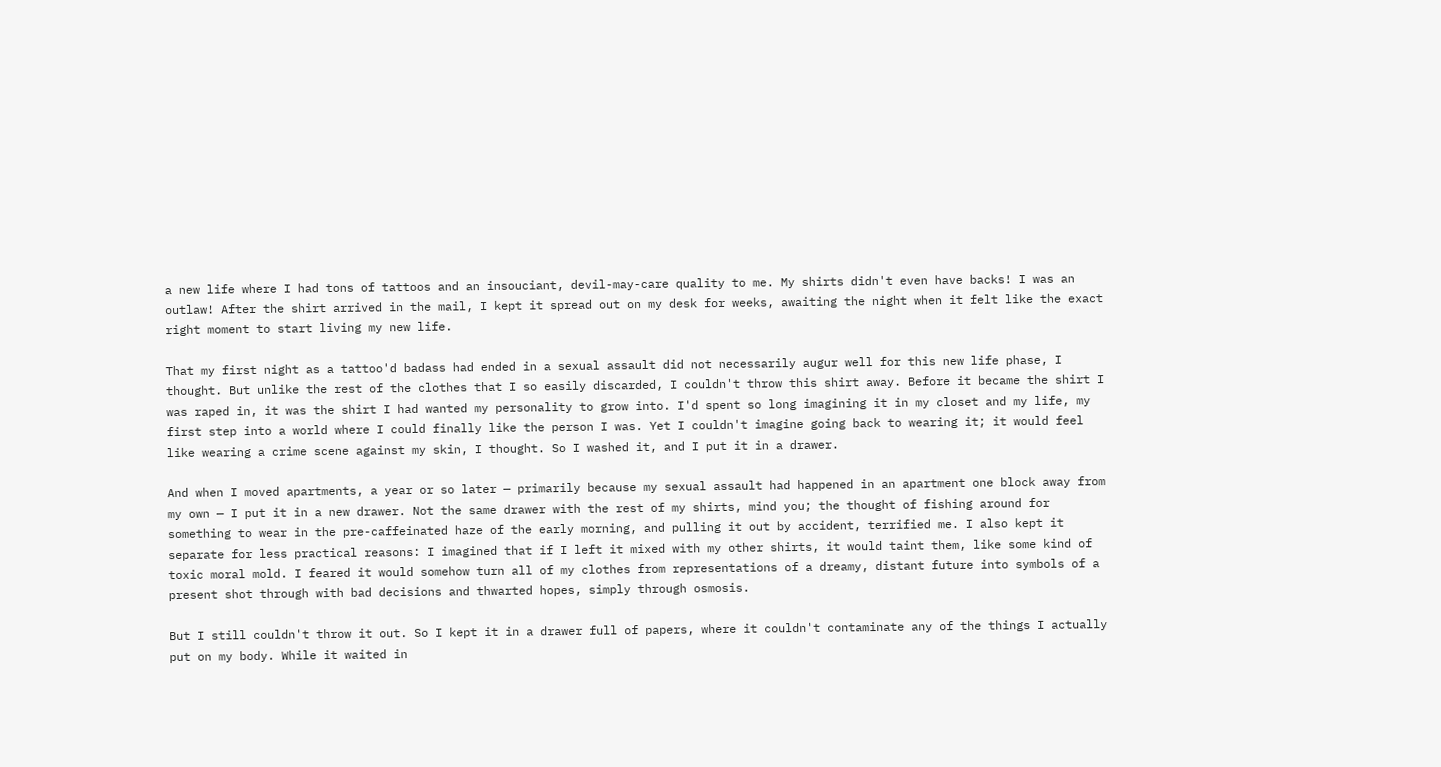a new life where I had tons of tattoos and an insouciant, devil-may-care quality to me. My shirts didn't even have backs! I was an outlaw! After the shirt arrived in the mail, I kept it spread out on my desk for weeks, awaiting the night when it felt like the exact right moment to start living my new life.

That my first night as a tattoo'd badass had ended in a sexual assault did not necessarily augur well for this new life phase, I thought. But unlike the rest of the clothes that I so easily discarded, I couldn't throw this shirt away. Before it became the shirt I was raped in, it was the shirt I had wanted my personality to grow into. I'd spent so long imagining it in my closet and my life, my first step into a world where I could finally like the person I was. Yet I couldn't imagine going back to wearing it; it would feel like wearing a crime scene against my skin, I thought. So I washed it, and I put it in a drawer.

And when I moved apartments, a year or so later — primarily because my sexual assault had happened in an apartment one block away from my own — I put it in a new drawer. Not the same drawer with the rest of my shirts, mind you; the thought of fishing around for something to wear in the pre-caffeinated haze of the early morning, and pulling it out by accident, terrified me. I also kept it separate for less practical reasons: I imagined that if I left it mixed with my other shirts, it would taint them, like some kind of toxic moral mold. I feared it would somehow turn all of my clothes from representations of a dreamy, distant future into symbols of a present shot through with bad decisions and thwarted hopes, simply through osmosis.

But I still couldn't throw it out. So I kept it in a drawer full of papers, where it couldn't contaminate any of the things I actually put on my body. While it waited in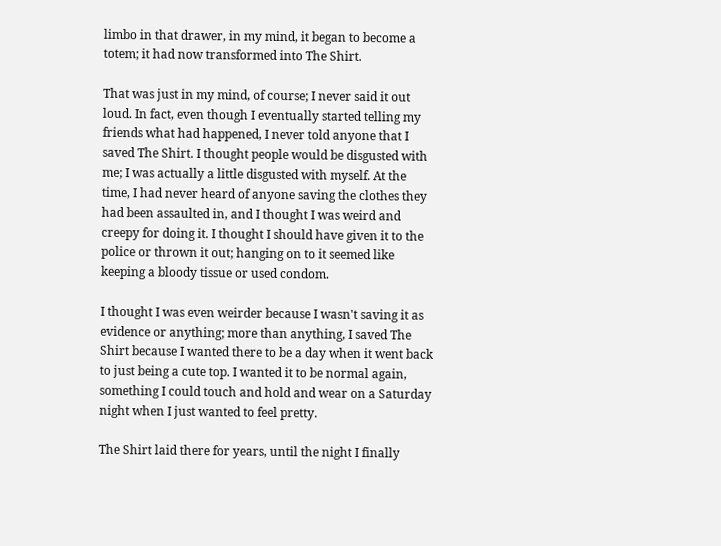limbo in that drawer, in my mind, it began to become a totem; it had now transformed into The Shirt.

That was just in my mind, of course; I never said it out loud. In fact, even though I eventually started telling my friends what had happened, I never told anyone that I saved The Shirt. I thought people would be disgusted with me; I was actually a little disgusted with myself. At the time, I had never heard of anyone saving the clothes they had been assaulted in, and I thought I was weird and creepy for doing it. I thought I should have given it to the police or thrown it out; hanging on to it seemed like keeping a bloody tissue or used condom.

I thought I was even weirder because I wasn't saving it as evidence or anything; more than anything, I saved The Shirt because I wanted there to be a day when it went back to just being a cute top. I wanted it to be normal again, something I could touch and hold and wear on a Saturday night when I just wanted to feel pretty.

The Shirt laid there for years, until the night I finally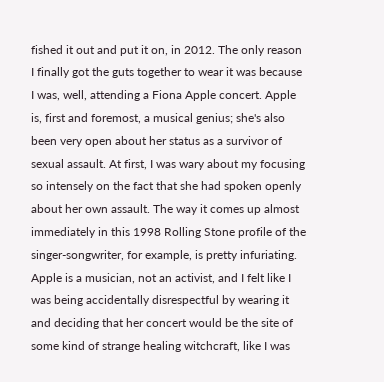fished it out and put it on, in 2012. The only reason I finally got the guts together to wear it was because I was, well, attending a Fiona Apple concert. Apple is, first and foremost, a musical genius; she's also been very open about her status as a survivor of sexual assault. At first, I was wary about my focusing so intensely on the fact that she had spoken openly about her own assault. The way it comes up almost immediately in this 1998 Rolling Stone profile of the singer-songwriter, for example, is pretty infuriating. Apple is a musician, not an activist, and I felt like I was being accidentally disrespectful by wearing it and deciding that her concert would be the site of some kind of strange healing witchcraft, like I was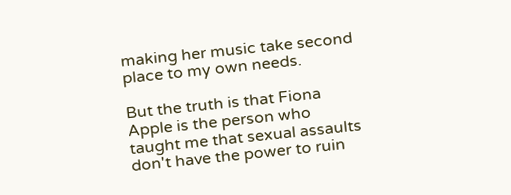making her music take second place to my own needs.

But the truth is that Fiona Apple is the person who taught me that sexual assaults don't have the power to ruin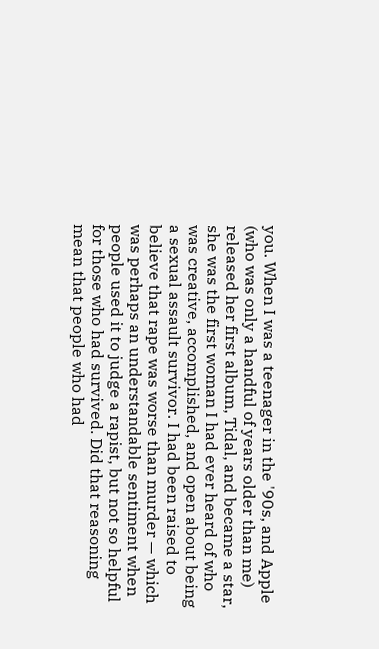you. When I was a teenager in the '90s, and Apple (who was only a handful of years older than me) released her first album, Tidal, and became a star, she was the first woman I had ever heard of who was creative, accomplished, and open about being a sexual assault survivor. I had been raised to believe that rape was worse than murder — which was perhaps an understandable sentiment when people used it to judge a rapist, but not so helpful for those who had survived. Did that reasoning mean that people who had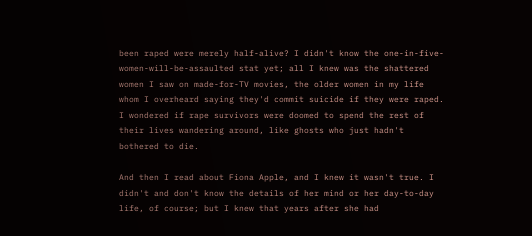been raped were merely half-alive? I didn't know the one-in-five-women-will-be-assaulted stat yet; all I knew was the shattered women I saw on made-for-TV movies, the older women in my life whom I overheard saying they'd commit suicide if they were raped. I wondered if rape survivors were doomed to spend the rest of their lives wandering around, like ghosts who just hadn't bothered to die.

And then I read about Fiona Apple, and I knew it wasn't true. I didn't and don't know the details of her mind or her day-to-day life, of course; but I knew that years after she had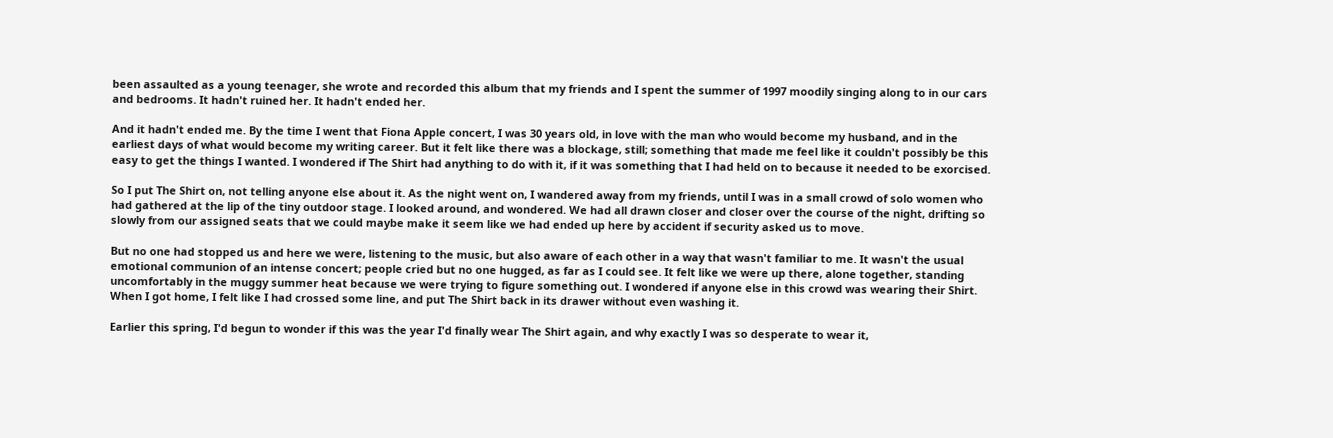been assaulted as a young teenager, she wrote and recorded this album that my friends and I spent the summer of 1997 moodily singing along to in our cars and bedrooms. It hadn't ruined her. It hadn't ended her.

And it hadn't ended me. By the time I went that Fiona Apple concert, I was 30 years old, in love with the man who would become my husband, and in the earliest days of what would become my writing career. But it felt like there was a blockage, still; something that made me feel like it couldn't possibly be this easy to get the things I wanted. I wondered if The Shirt had anything to do with it, if it was something that I had held on to because it needed to be exorcised.

So I put The Shirt on, not telling anyone else about it. As the night went on, I wandered away from my friends, until I was in a small crowd of solo women who had gathered at the lip of the tiny outdoor stage. I looked around, and wondered. We had all drawn closer and closer over the course of the night, drifting so slowly from our assigned seats that we could maybe make it seem like we had ended up here by accident if security asked us to move.

But no one had stopped us and here we were, listening to the music, but also aware of each other in a way that wasn't familiar to me. It wasn't the usual emotional communion of an intense concert; people cried but no one hugged, as far as I could see. It felt like we were up there, alone together, standing uncomfortably in the muggy summer heat because we were trying to figure something out. I wondered if anyone else in this crowd was wearing their Shirt. When I got home, I felt like I had crossed some line, and put The Shirt back in its drawer without even washing it.

Earlier this spring, I'd begun to wonder if this was the year I'd finally wear The Shirt again, and why exactly I was so desperate to wear it,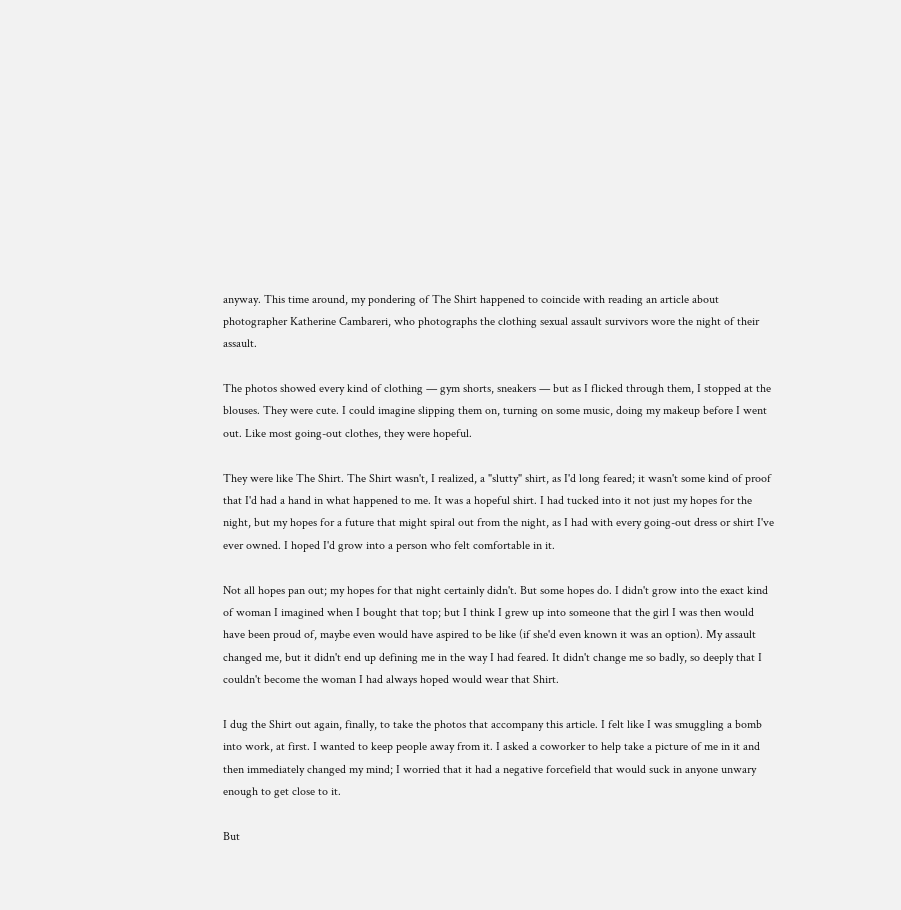anyway. This time around, my pondering of The Shirt happened to coincide with reading an article about photographer Katherine Cambareri, who photographs the clothing sexual assault survivors wore the night of their assault.

The photos showed every kind of clothing — gym shorts, sneakers — but as I flicked through them, I stopped at the blouses. They were cute. I could imagine slipping them on, turning on some music, doing my makeup before I went out. Like most going-out clothes, they were hopeful.

They were like The Shirt. The Shirt wasn't, I realized, a "slutty" shirt, as I'd long feared; it wasn't some kind of proof that I'd had a hand in what happened to me. It was a hopeful shirt. I had tucked into it not just my hopes for the night, but my hopes for a future that might spiral out from the night, as I had with every going-out dress or shirt I've ever owned. I hoped I'd grow into a person who felt comfortable in it.

Not all hopes pan out; my hopes for that night certainly didn't. But some hopes do. I didn't grow into the exact kind of woman I imagined when I bought that top; but I think I grew up into someone that the girl I was then would have been proud of, maybe even would have aspired to be like (if she'd even known it was an option). My assault changed me, but it didn't end up defining me in the way I had feared. It didn't change me so badly, so deeply that I couldn't become the woman I had always hoped would wear that Shirt.

I dug the Shirt out again, finally, to take the photos that accompany this article. I felt like I was smuggling a bomb into work, at first. I wanted to keep people away from it. I asked a coworker to help take a picture of me in it and then immediately changed my mind; I worried that it had a negative forcefield that would suck in anyone unwary enough to get close to it.

But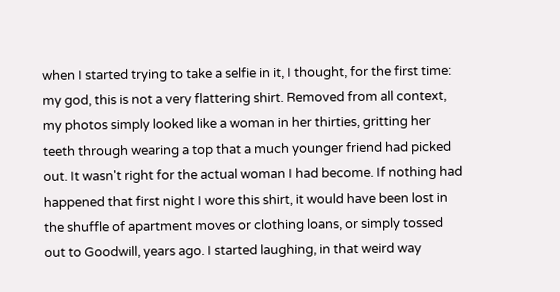when I started trying to take a selfie in it, I thought, for the first time: my god, this is not a very flattering shirt. Removed from all context, my photos simply looked like a woman in her thirties, gritting her teeth through wearing a top that a much younger friend had picked out. It wasn't right for the actual woman I had become. If nothing had happened that first night I wore this shirt, it would have been lost in the shuffle of apartment moves or clothing loans, or simply tossed out to Goodwill, years ago. I started laughing, in that weird way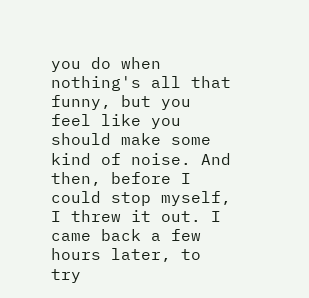you do when nothing's all that funny, but you feel like you should make some kind of noise. And then, before I could stop myself, I threw it out. I came back a few hours later, to try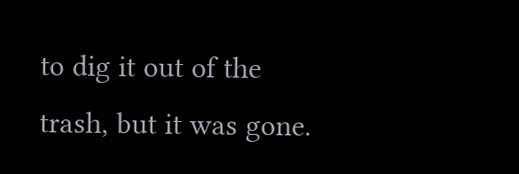to dig it out of the trash, but it was gone.